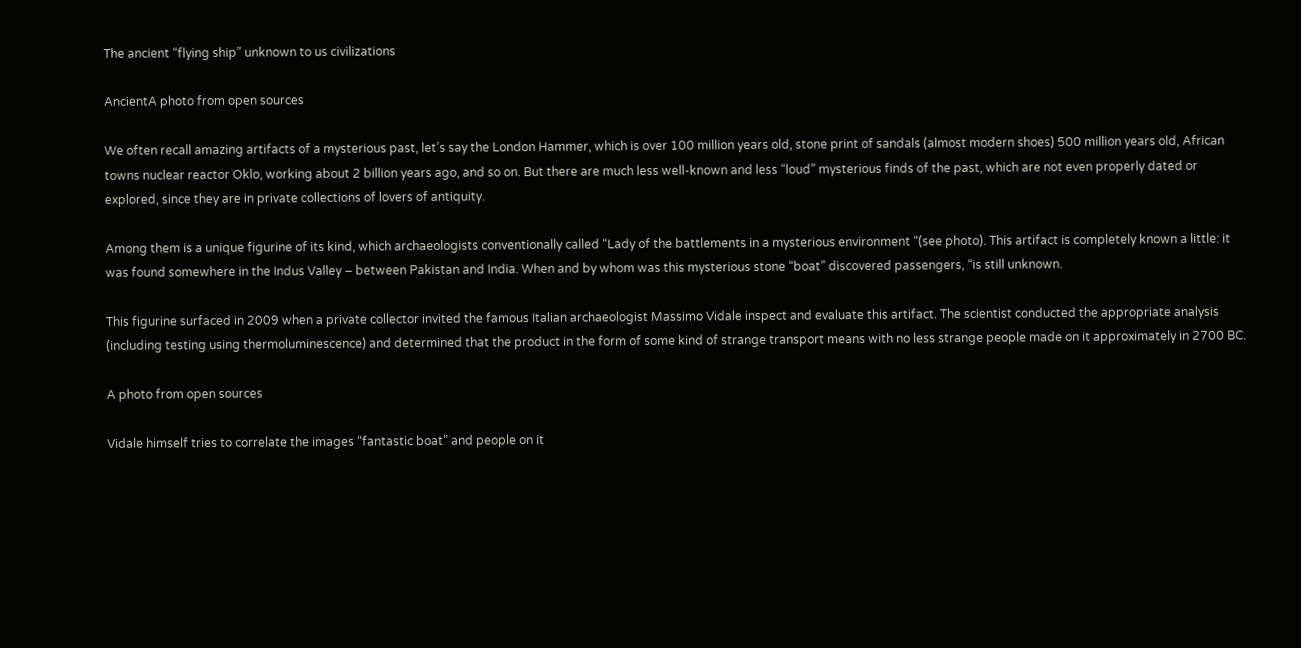The ancient “flying ship” unknown to us civilizations

AncientA photo from open sources

We often recall amazing artifacts of a mysterious past, let’s say the London Hammer, which is over 100 million years old, stone print of sandals (almost modern shoes) 500 million years old, African towns nuclear reactor Oklo, working about 2 billion years ago, and so on. But there are much less well-known and less “loud” mysterious finds of the past, which are not even properly dated or explored, since they are in private collections of lovers of antiquity.

Among them is a unique figurine of its kind, which archaeologists conventionally called “Lady of the battlements in a mysterious environment “(see photo). This artifact is completely known a little: it was found somewhere in the Indus Valley – between Pakistan and India. When and by whom was this mysterious stone “boat” discovered passengers, “is still unknown.

This figurine surfaced in 2009 when a private collector invited the famous Italian archaeologist Massimo Vidale inspect and evaluate this artifact. The scientist conducted the appropriate analysis (including testing using thermoluminescence) and determined that the product in the form of some kind of strange transport means with no less strange people made on it approximately in 2700 BC.

A photo from open sources

Vidale himself tries to correlate the images “fantastic boat” and people on it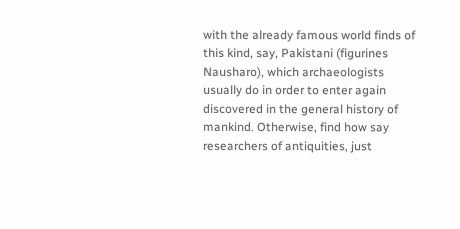with the already famous world finds of this kind, say, Pakistani (figurines Nausharo), which archaeologists usually do in order to enter again discovered in the general history of mankind. Otherwise, find how say researchers of antiquities, just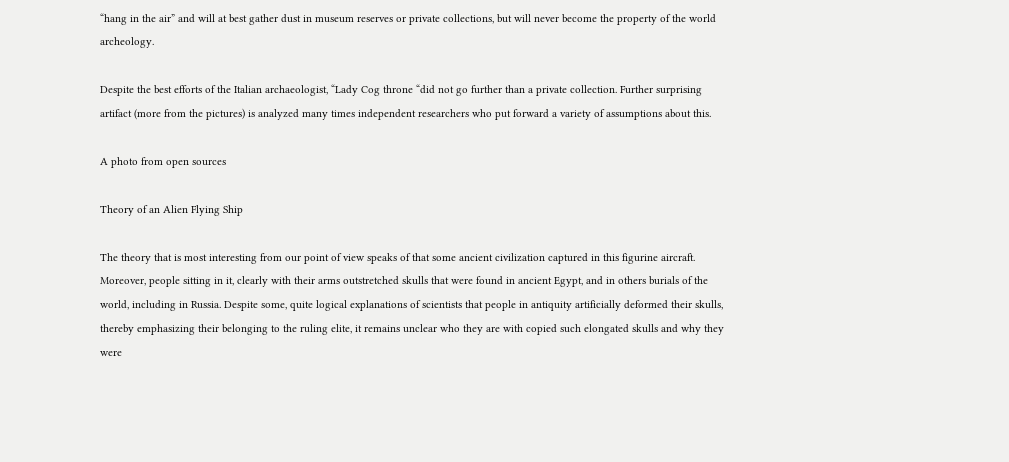“hang in the air” and will at best gather dust in museum reserves or private collections, but will never become the property of the world archeology.

Despite the best efforts of the Italian archaeologist, “Lady Cog throne “did not go further than a private collection. Further surprising artifact (more from the pictures) is analyzed many times independent researchers who put forward a variety of assumptions about this.

A photo from open sources

Theory of an Alien Flying Ship

The theory that is most interesting from our point of view speaks of that some ancient civilization captured in this figurine aircraft. Moreover, people sitting in it, clearly with their arms outstretched skulls that were found in ancient Egypt, and in others burials of the world, including in Russia. Despite some, quite logical explanations of scientists that people in antiquity artificially deformed their skulls, thereby emphasizing their belonging to the ruling elite, it remains unclear who they are with copied such elongated skulls and why they were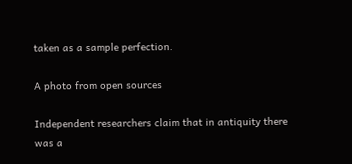taken as a sample perfection.

A photo from open sources

Independent researchers claim that in antiquity there was a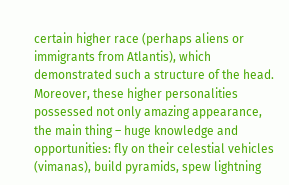certain higher race (perhaps aliens or immigrants from Atlantis), which demonstrated such a structure of the head. Moreover, these higher personalities possessed not only amazing appearance, the main thing – huge knowledge and opportunities: fly on their celestial vehicles (vimanas), build pyramids, spew lightning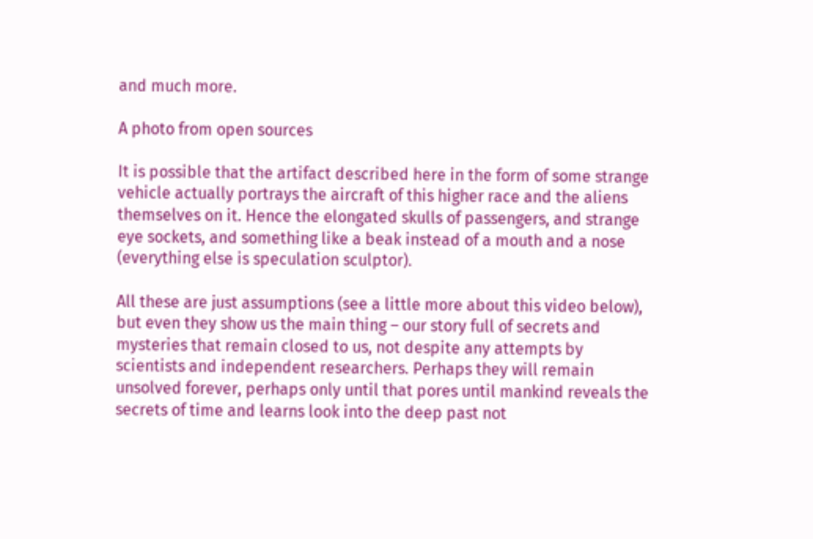and much more.

A photo from open sources

It is possible that the artifact described here in the form of some strange vehicle actually portrays the aircraft of this higher race and the aliens themselves on it. Hence the elongated skulls of passengers, and strange eye sockets, and something like a beak instead of a mouth and a nose (everything else is speculation sculptor).

All these are just assumptions (see a little more about this video below), but even they show us the main thing – our story full of secrets and mysteries that remain closed to us, not despite any attempts by scientists and independent researchers. Perhaps they will remain unsolved forever, perhaps only until that pores until mankind reveals the secrets of time and learns look into the deep past not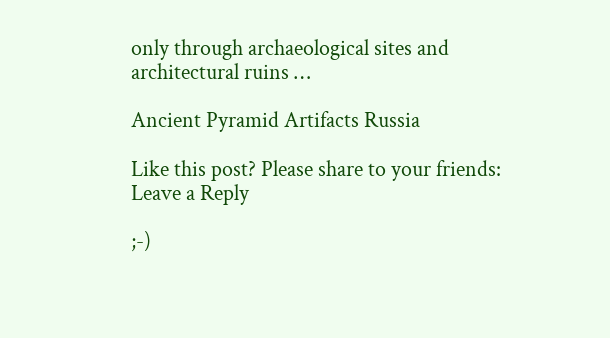only through archaeological sites and architectural ruins …

Ancient Pyramid Artifacts Russia

Like this post? Please share to your friends:
Leave a Reply

;-)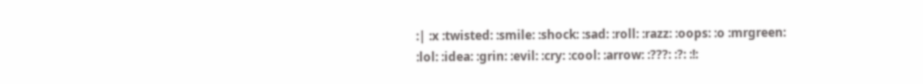:| :x :twisted: :smile: :shock: :sad: :roll: :razz: :oops: :o :mrgreen: :lol: :idea: :grin: :evil: :cry: :cool: :arrow: :???: :?: :!: